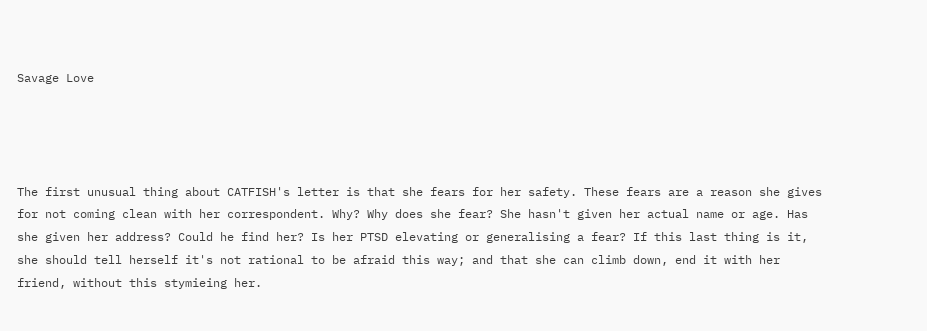Savage Love




The first unusual thing about CATFISH's letter is that she fears for her safety. These fears are a reason she gives for not coming clean with her correspondent. Why? Why does she fear? She hasn't given her actual name or age. Has she given her address? Could he find her? Is her PTSD elevating or generalising a fear? If this last thing is it, she should tell herself it's not rational to be afraid this way; and that she can climb down, end it with her friend, without this stymieing her.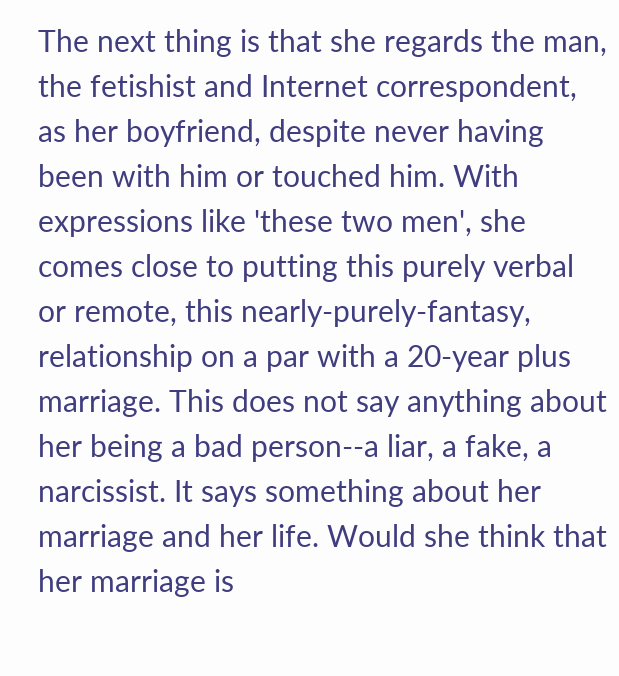The next thing is that she regards the man, the fetishist and Internet correspondent, as her boyfriend, despite never having been with him or touched him. With expressions like 'these two men', she comes close to putting this purely verbal or remote, this nearly-purely-fantasy, relationship on a par with a 20-year plus marriage. This does not say anything about her being a bad person--a liar, a fake, a narcissist. It says something about her marriage and her life. Would she think that her marriage is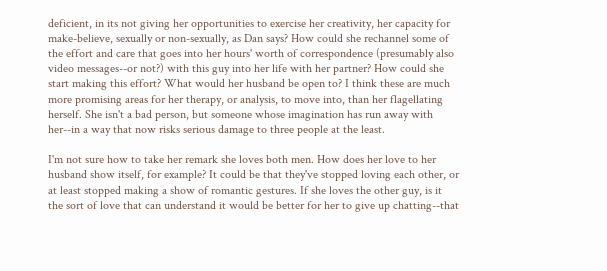deficient, in its not giving her opportunities to exercise her creativity, her capacity for make-believe, sexually or non-sexually, as Dan says? How could she rechannel some of the effort and care that goes into her hours' worth of correspondence (presumably also video messages--or not?) with this guy into her life with her partner? How could she start making this effort? What would her husband be open to? I think these are much more promising areas for her therapy, or analysis, to move into, than her flagellating herself. She isn't a bad person, but someone whose imagination has run away with her--in a way that now risks serious damage to three people at the least.

I'm not sure how to take her remark she loves both men. How does her love to her husband show itself, for example? It could be that they've stopped loving each other, or at least stopped making a show of romantic gestures. If she loves the other guy, is it the sort of love that can understand it would be better for her to give up chatting--that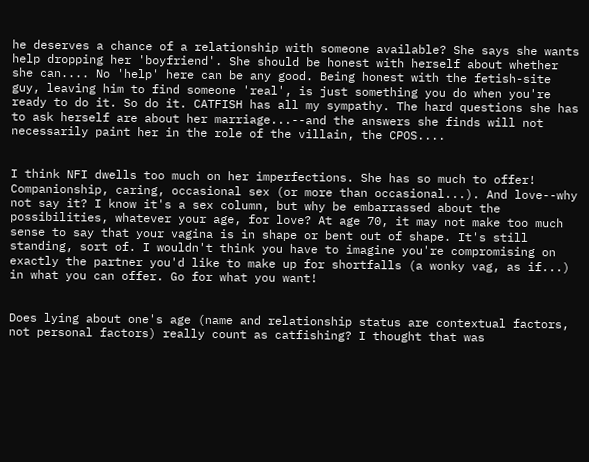he deserves a chance of a relationship with someone available? She says she wants help dropping her 'boyfriend'. She should be honest with herself about whether she can.... No 'help' here can be any good. Being honest with the fetish-site guy, leaving him to find someone 'real', is just something you do when you're ready to do it. So do it. CATFISH has all my sympathy. The hard questions she has to ask herself are about her marriage...--and the answers she finds will not necessarily paint her in the role of the villain, the CPOS....


I think NFI dwells too much on her imperfections. She has so much to offer! Companionship, caring, occasional sex (or more than occasional...). And love--why not say it? I know it's a sex column, but why be embarrassed about the possibilities, whatever your age, for love? At age 70, it may not make too much sense to say that your vagina is in shape or bent out of shape. It's still standing, sort of. I wouldn't think you have to imagine you're compromising on exactly the partner you'd like to make up for shortfalls (a wonky vag, as if...) in what you can offer. Go for what you want!


Does lying about one's age (name and relationship status are contextual factors, not personal factors) really count as catfishing? I thought that was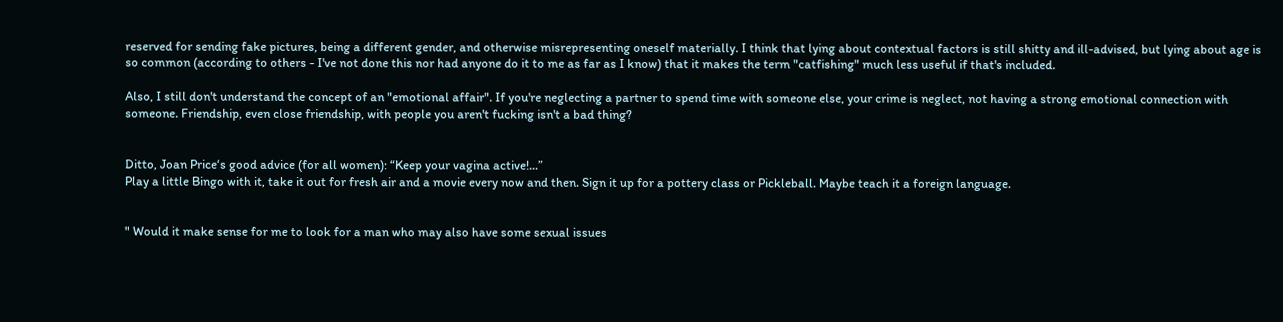reserved for sending fake pictures, being a different gender, and otherwise misrepresenting oneself materially. I think that lying about contextual factors is still shitty and ill-advised, but lying about age is so common (according to others - I've not done this nor had anyone do it to me as far as I know) that it makes the term "catfishing" much less useful if that's included.

Also, I still don't understand the concept of an "emotional affair". If you're neglecting a partner to spend time with someone else, your crime is neglect, not having a strong emotional connection with someone. Friendship, even close friendship, with people you aren't fucking isn't a bad thing?


Ditto, Joan Price‘s good advice (for all women): “Keep your vagina active!...”
Play a little Bingo with it, take it out for fresh air and a movie every now and then. Sign it up for a pottery class or Pickleball. Maybe teach it a foreign language.


" Would it make sense for me to look for a man who may also have some sexual issues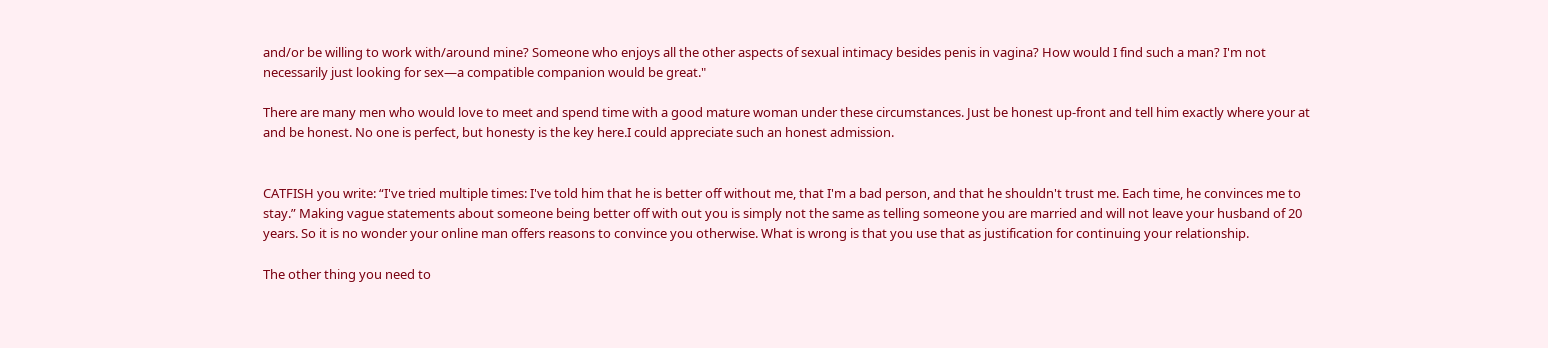and/or be willing to work with/around mine? Someone who enjoys all the other aspects of sexual intimacy besides penis in vagina? How would I find such a man? I'm not necessarily just looking for sex—a compatible companion would be great."

There are many men who would love to meet and spend time with a good mature woman under these circumstances. Just be honest up-front and tell him exactly where your at and be honest. No one is perfect, but honesty is the key here.I could appreciate such an honest admission.


CATFISH you write: “I've tried multiple times: I've told him that he is better off without me, that I'm a bad person, and that he shouldn't trust me. Each time, he convinces me to stay.” Making vague statements about someone being better off with out you is simply not the same as telling someone you are married and will not leave your husband of 20 years. So it is no wonder your online man offers reasons to convince you otherwise. What is wrong is that you use that as justification for continuing your relationship.

The other thing you need to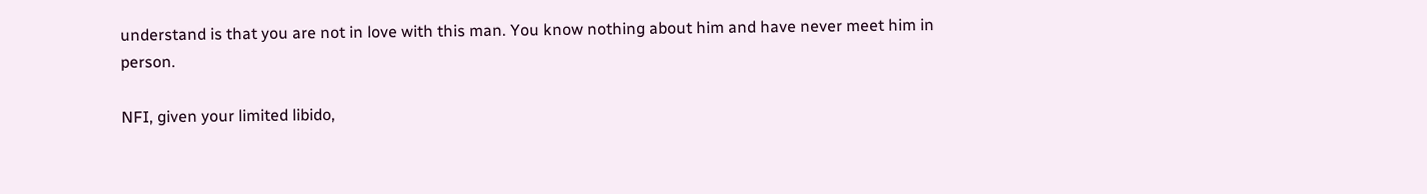understand is that you are not in love with this man. You know nothing about him and have never meet him in person.

NFI, given your limited libido,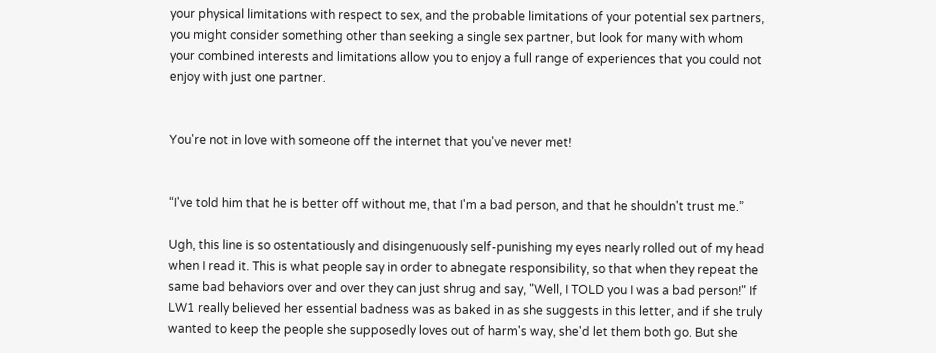your physical limitations with respect to sex, and the probable limitations of your potential sex partners, you might consider something other than seeking a single sex partner, but look for many with whom your combined interests and limitations allow you to enjoy a full range of experiences that you could not enjoy with just one partner.


You're not in love with someone off the internet that you've never met!


“I've told him that he is better off without me, that I'm a bad person, and that he shouldn't trust me.”

Ugh, this line is so ostentatiously and disingenuously self-punishing my eyes nearly rolled out of my head when I read it. This is what people say in order to abnegate responsibility, so that when they repeat the same bad behaviors over and over they can just shrug and say, "Well, I TOLD you I was a bad person!" If LW1 really believed her essential badness was as baked in as she suggests in this letter, and if she truly wanted to keep the people she supposedly loves out of harm's way, she'd let them both go. But she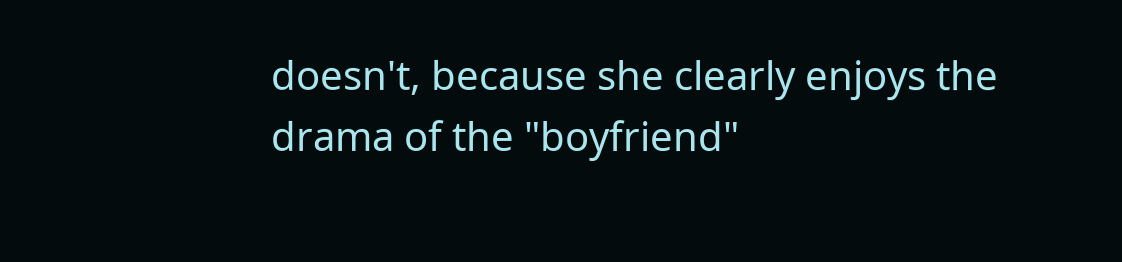doesn't, because she clearly enjoys the drama of the "boyfriend"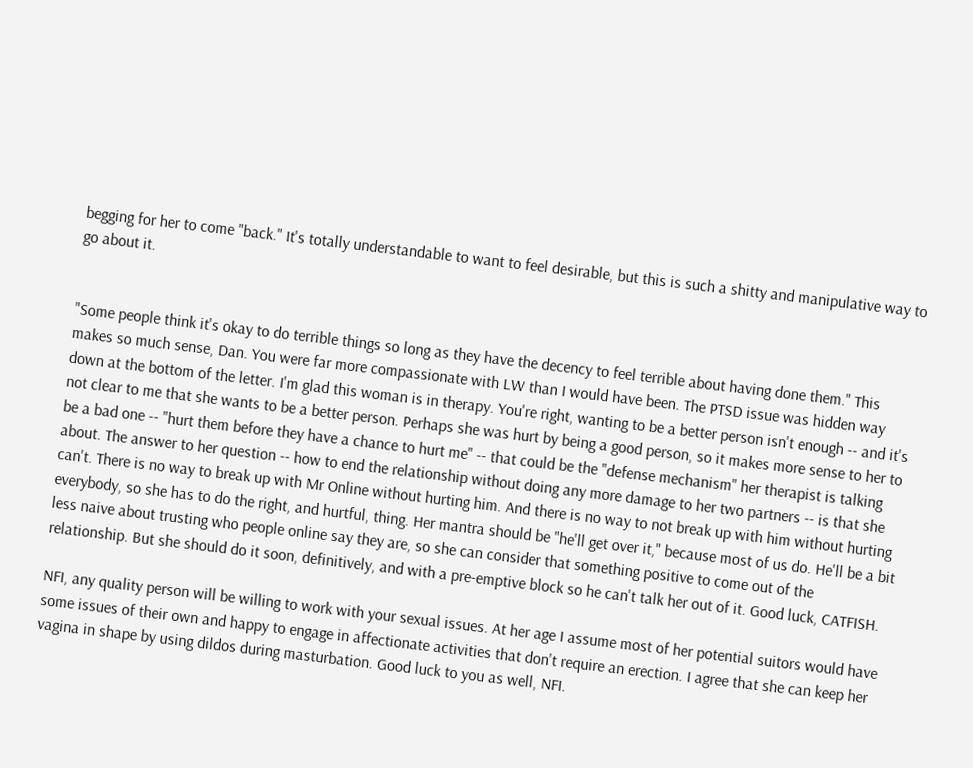begging for her to come "back." It's totally understandable to want to feel desirable, but this is such a shitty and manipulative way to go about it.


"Some people think it's okay to do terrible things so long as they have the decency to feel terrible about having done them." This makes so much sense, Dan. You were far more compassionate with LW than I would have been. The PTSD issue was hidden way down at the bottom of the letter. I'm glad this woman is in therapy. You're right, wanting to be a better person isn't enough -- and it's not clear to me that she wants to be a better person. Perhaps she was hurt by being a good person, so it makes more sense to her to be a bad one -- "hurt them before they have a chance to hurt me" -- that could be the "defense mechanism" her therapist is talking about. The answer to her question -- how to end the relationship without doing any more damage to her two partners -- is that she can't. There is no way to break up with Mr Online without hurting him. And there is no way to not break up with him without hurting everybody, so she has to do the right, and hurtful, thing. Her mantra should be "he'll get over it," because most of us do. He'll be a bit less naive about trusting who people online say they are, so she can consider that something positive to come out of the relationship. But she should do it soon, definitively, and with a pre-emptive block so he can't talk her out of it. Good luck, CATFISH.

NFI, any quality person will be willing to work with your sexual issues. At her age I assume most of her potential suitors would have some issues of their own and happy to engage in affectionate activities that don't require an erection. I agree that she can keep her vagina in shape by using dildos during masturbation. Good luck to you as well, NFI.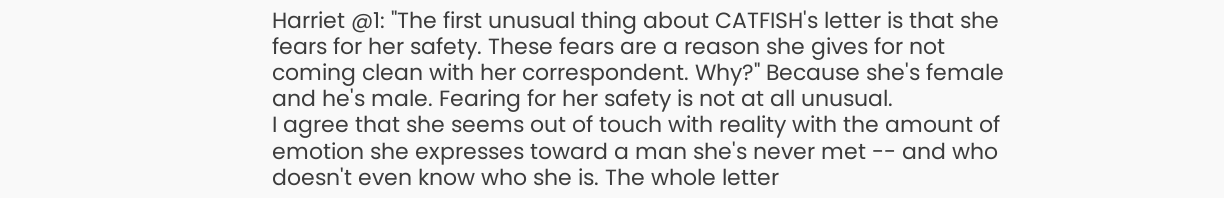Harriet @1: "The first unusual thing about CATFISH's letter is that she fears for her safety. These fears are a reason she gives for not coming clean with her correspondent. Why?" Because she's female and he's male. Fearing for her safety is not at all unusual.
I agree that she seems out of touch with reality with the amount of emotion she expresses toward a man she's never met -- and who doesn't even know who she is. The whole letter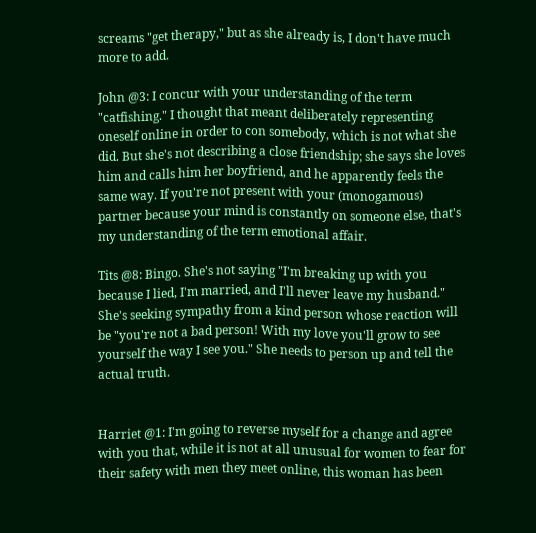screams "get therapy," but as she already is, I don't have much more to add.

John @3: I concur with your understanding of the term "catfishing." I thought that meant deliberately representing oneself online in order to con somebody, which is not what she did. But she's not describing a close friendship; she says she loves him and calls him her boyfriend, and he apparently feels the same way. If you're not present with your (monogamous) partner because your mind is constantly on someone else, that's my understanding of the term emotional affair.

Tits @8: Bingo. She's not saying "I'm breaking up with you because I lied, I'm married, and I'll never leave my husband." She's seeking sympathy from a kind person whose reaction will be "you're not a bad person! With my love you'll grow to see yourself the way I see you." She needs to person up and tell the actual truth.


Harriet @1: I'm going to reverse myself for a change and agree with you that, while it is not at all unusual for women to fear for their safety with men they meet online, this woman has been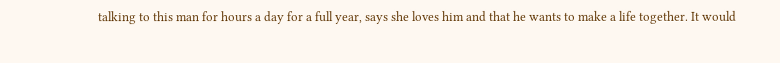talking to this man for hours a day for a full year, says she loves him and that he wants to make a life together. It would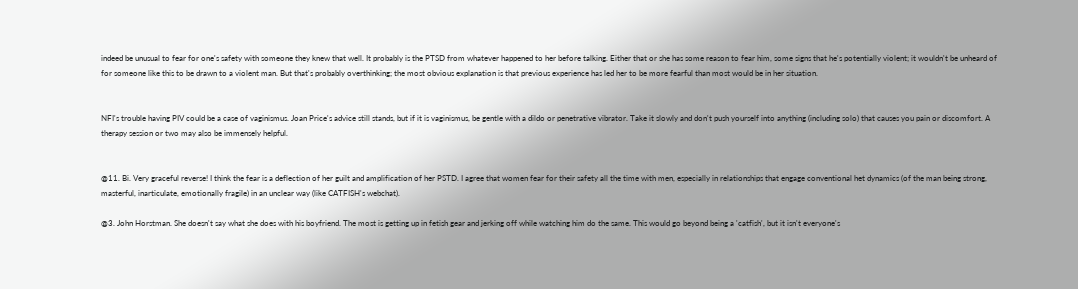indeed be unusual to fear for one's safety with someone they knew that well. It probably is the PTSD from whatever happened to her before talking. Either that or she has some reason to fear him, some signs that he's potentially violent; it wouldn't be unheard of for someone like this to be drawn to a violent man. But that's probably overthinking; the most obvious explanation is that previous experience has led her to be more fearful than most would be in her situation.


NFI's trouble having PIV could be a case of vaginismus. Joan Price's advice still stands, but if it is vaginismus, be gentle with a dildo or penetrative vibrator. Take it slowly and don't push yourself into anything (including solo) that causes you pain or discomfort. A therapy session or two may also be immensely helpful.


@11. Bi. Very graceful reverse! I think the fear is a deflection of her guilt and amplification of her PSTD. I agree that women fear for their safety all the time with men, especially in relationships that engage conventional het dynamics (of the man being strong, masterful, inarticulate, emotionally fragile) in an unclear way (like CATFISH's webchat).

@3. John Horstman. She doesn't say what she does with his boyfriend. The most is getting up in fetish gear and jerking off while watching him do the same. This would go beyond being a 'catfish', but it isn't everyone's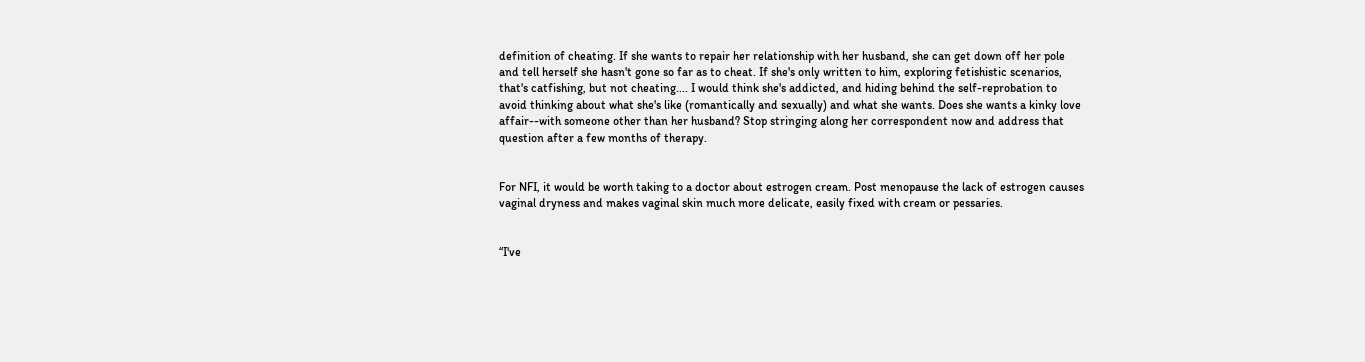definition of cheating. If she wants to repair her relationship with her husband, she can get down off her pole and tell herself she hasn't gone so far as to cheat. If she's only written to him, exploring fetishistic scenarios, that's catfishing, but not cheating.... I would think she's addicted, and hiding behind the self-reprobation to avoid thinking about what she's like (romantically and sexually) and what she wants. Does she wants a kinky love affair--with someone other than her husband? Stop stringing along her correspondent now and address that question after a few months of therapy.


For NFI, it would be worth taking to a doctor about estrogen cream. Post menopause the lack of estrogen causes vaginal dryness and makes vaginal skin much more delicate, easily fixed with cream or pessaries.


“I've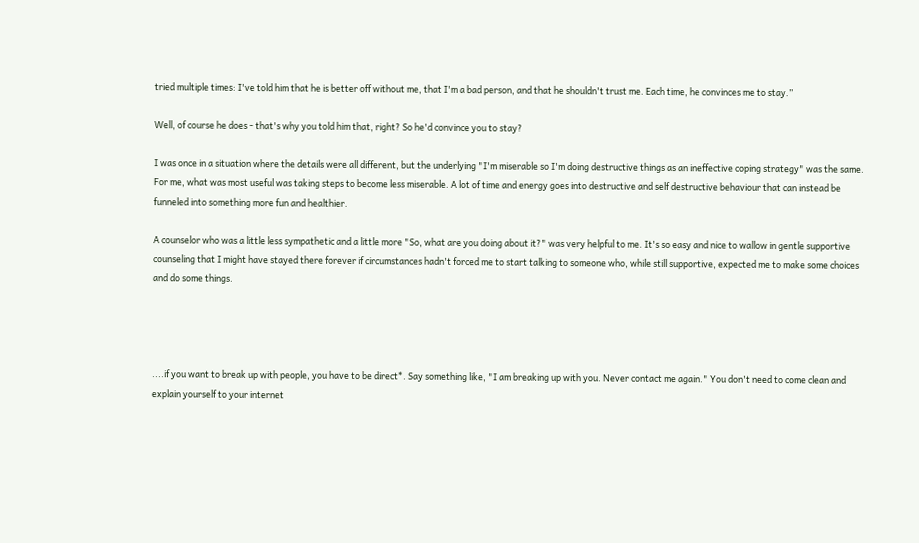tried multiple times: I've told him that he is better off without me, that I'm a bad person, and that he shouldn't trust me. Each time, he convinces me to stay.”

Well, of course he does - that's why you told him that, right? So he'd convince you to stay?

I was once in a situation where the details were all different, but the underlying "I'm miserable so I'm doing destructive things as an ineffective coping strategy" was the same. For me, what was most useful was taking steps to become less miserable. A lot of time and energy goes into destructive and self destructive behaviour that can instead be funneled into something more fun and healthier.

A counselor who was a little less sympathetic and a little more "So, what are you doing about it?" was very helpful to me. It's so easy and nice to wallow in gentle supportive counseling that I might have stayed there forever if circumstances hadn't forced me to start talking to someone who, while still supportive, expected me to make some choices and do some things.




....if you want to break up with people, you have to be direct*. Say something like, "I am breaking up with you. Never contact me again." You don't need to come clean and explain yourself to your internet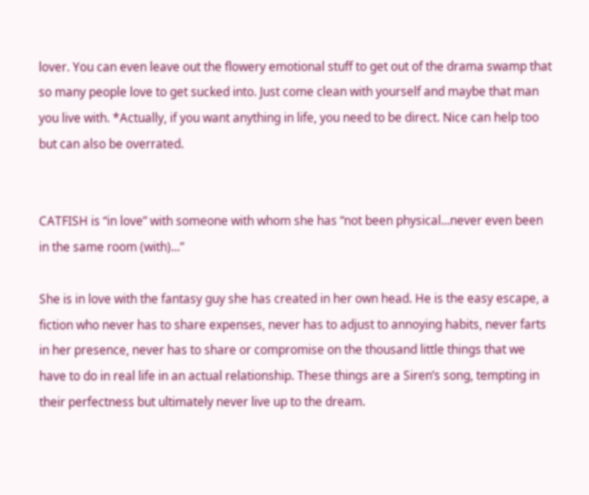lover. You can even leave out the flowery emotional stuff to get out of the drama swamp that so many people love to get sucked into. Just come clean with yourself and maybe that man you live with. *Actually, if you want anything in life, you need to be direct. Nice can help too but can also be overrated.


CATFISH is “in love” with someone with whom she has “not been physical...never even been in the same room (with)...”

She is in love with the fantasy guy she has created in her own head. He is the easy escape, a fiction who never has to share expenses, never has to adjust to annoying habits, never farts in her presence, never has to share or compromise on the thousand little things that we have to do in real life in an actual relationship. These things are a Siren’s song, tempting in their perfectness but ultimately never live up to the dream.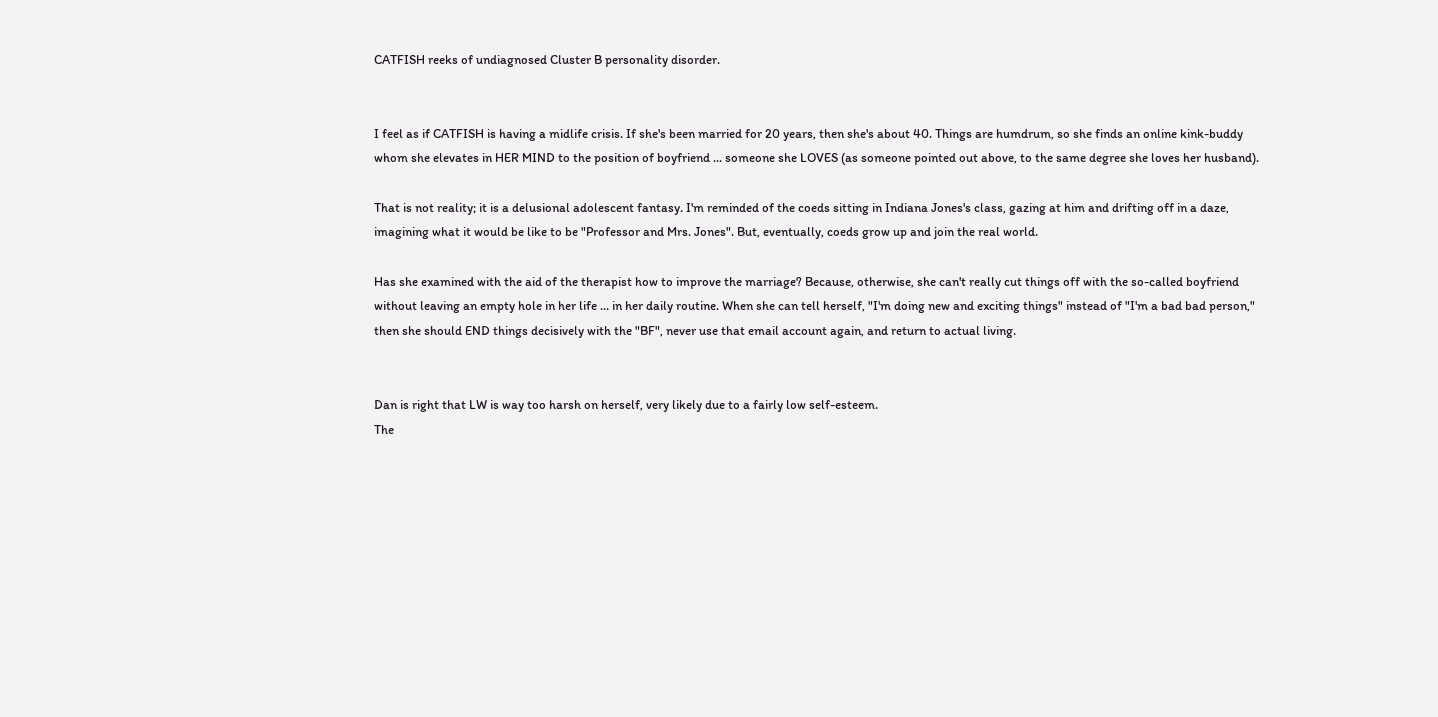CATFISH reeks of undiagnosed Cluster B personality disorder.


I feel as if CATFISH is having a midlife crisis. If she's been married for 20 years, then she's about 40. Things are humdrum, so she finds an online kink-buddy whom she elevates in HER MIND to the position of boyfriend ... someone she LOVES (as someone pointed out above, to the same degree she loves her husband).

That is not reality; it is a delusional adolescent fantasy. I'm reminded of the coeds sitting in Indiana Jones's class, gazing at him and drifting off in a daze, imagining what it would be like to be "Professor and Mrs. Jones". But, eventually, coeds grow up and join the real world.

Has she examined with the aid of the therapist how to improve the marriage? Because, otherwise, she can't really cut things off with the so-called boyfriend without leaving an empty hole in her life ... in her daily routine. When she can tell herself, "I'm doing new and exciting things" instead of "I'm a bad bad person," then she should END things decisively with the "BF", never use that email account again, and return to actual living.


Dan is right that LW is way too harsh on herself, very likely due to a fairly low self-esteem.
The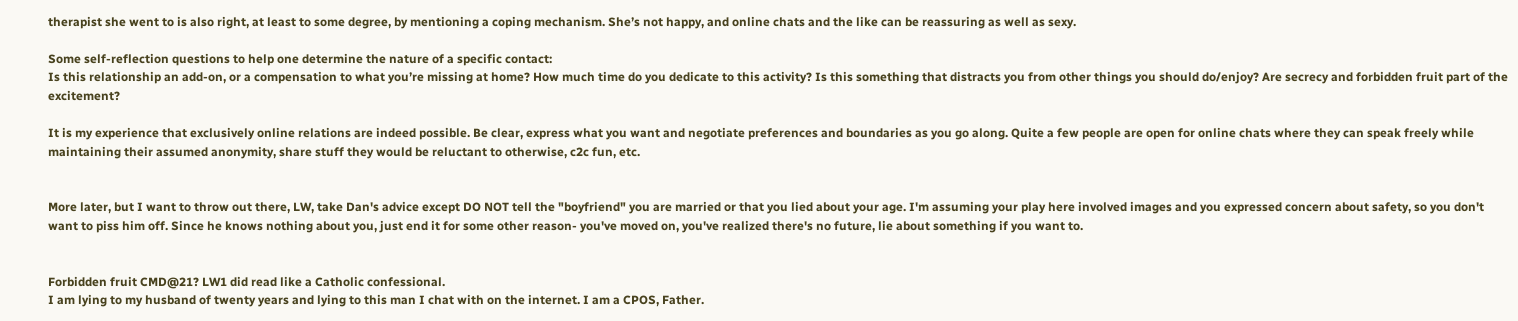therapist she went to is also right, at least to some degree, by mentioning a coping mechanism. She’s not happy, and online chats and the like can be reassuring as well as sexy.

Some self-reflection questions to help one determine the nature of a specific contact:
Is this relationship an add-on, or a compensation to what you’re missing at home? How much time do you dedicate to this activity? Is this something that distracts you from other things you should do/enjoy? Are secrecy and forbidden fruit part of the excitement?

It is my experience that exclusively online relations are indeed possible. Be clear, express what you want and negotiate preferences and boundaries as you go along. Quite a few people are open for online chats where they can speak freely while maintaining their assumed anonymity, share stuff they would be reluctant to otherwise, c2c fun, etc.


More later, but I want to throw out there, LW, take Dan's advice except DO NOT tell the "boyfriend" you are married or that you lied about your age. I'm assuming your play here involved images and you expressed concern about safety, so you don't want to piss him off. Since he knows nothing about you, just end it for some other reason- you've moved on, you've realized there's no future, lie about something if you want to.


Forbidden fruit CMD@21? LW1 did read like a Catholic confessional.
I am lying to my husband of twenty years and lying to this man I chat with on the internet. I am a CPOS, Father.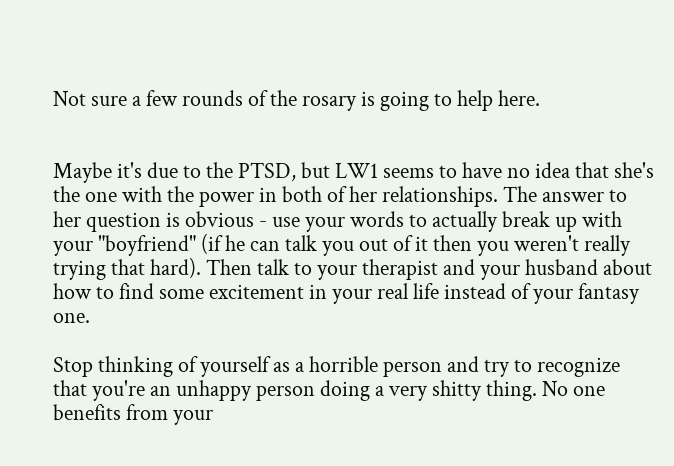Not sure a few rounds of the rosary is going to help here.


Maybe it's due to the PTSD, but LW1 seems to have no idea that she's the one with the power in both of her relationships. The answer to her question is obvious - use your words to actually break up with your "boyfriend" (if he can talk you out of it then you weren't really trying that hard). Then talk to your therapist and your husband about how to find some excitement in your real life instead of your fantasy one.

Stop thinking of yourself as a horrible person and try to recognize that you're an unhappy person doing a very shitty thing. No one benefits from your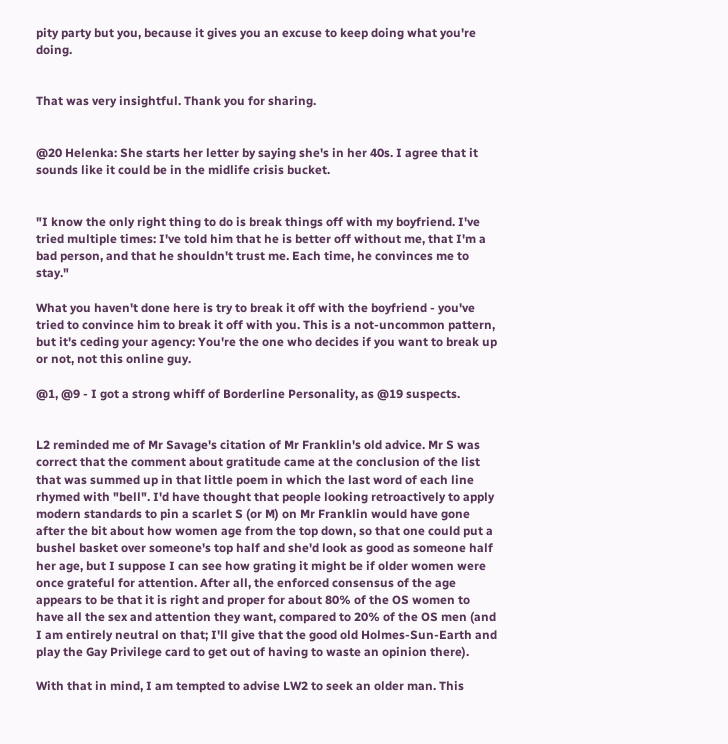pity party but you, because it gives you an excuse to keep doing what you're doing.


That was very insightful. Thank you for sharing.


@20 Helenka: She starts her letter by saying she's in her 40s. I agree that it sounds like it could be in the midlife crisis bucket.


"I know the only right thing to do is break things off with my boyfriend. I've tried multiple times: I've told him that he is better off without me, that I'm a bad person, and that he shouldn't trust me. Each time, he convinces me to stay."

What you haven't done here is try to break it off with the boyfriend - you've tried to convince him to break it off with you. This is a not-uncommon pattern, but it's ceding your agency: You're the one who decides if you want to break up or not, not this online guy.

@1, @9 - I got a strong whiff of Borderline Personality, as @19 suspects.


L2 reminded me of Mr Savage's citation of Mr Franklin's old advice. Mr S was correct that the comment about gratitude came at the conclusion of the list that was summed up in that little poem in which the last word of each line rhymed with "bell". I'd have thought that people looking retroactively to apply modern standards to pin a scarlet S (or M) on Mr Franklin would have gone after the bit about how women age from the top down, so that one could put a bushel basket over someone's top half and she'd look as good as someone half her age, but I suppose I can see how grating it might be if older women were once grateful for attention. After all, the enforced consensus of the age appears to be that it is right and proper for about 80% of the OS women to have all the sex and attention they want, compared to 20% of the OS men (and I am entirely neutral on that; I'll give that the good old Holmes-Sun-Earth and play the Gay Privilege card to get out of having to waste an opinion there).

With that in mind, I am tempted to advise LW2 to seek an older man. This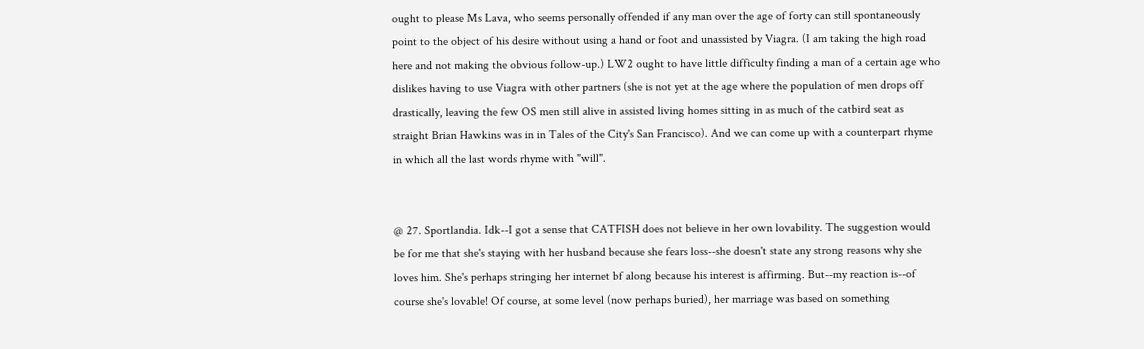ought to please Ms Lava, who seems personally offended if any man over the age of forty can still spontaneously point to the object of his desire without using a hand or foot and unassisted by Viagra. (I am taking the high road here and not making the obvious follow-up.) LW2 ought to have little difficulty finding a man of a certain age who dislikes having to use Viagra with other partners (she is not yet at the age where the population of men drops off drastically, leaving the few OS men still alive in assisted living homes sitting in as much of the catbird seat as straight Brian Hawkins was in in Tales of the City's San Francisco). And we can come up with a counterpart rhyme in which all the last words rhyme with "will".


@ 27. Sportlandia. Idk--I got a sense that CATFISH does not believe in her own lovability. The suggestion would be for me that she's staying with her husband because she fears loss--she doesn't state any strong reasons why she loves him. She's perhaps stringing her internet bf along because his interest is affirming. But--my reaction is--of course she's lovable! Of course, at some level (now perhaps buried), her marriage was based on something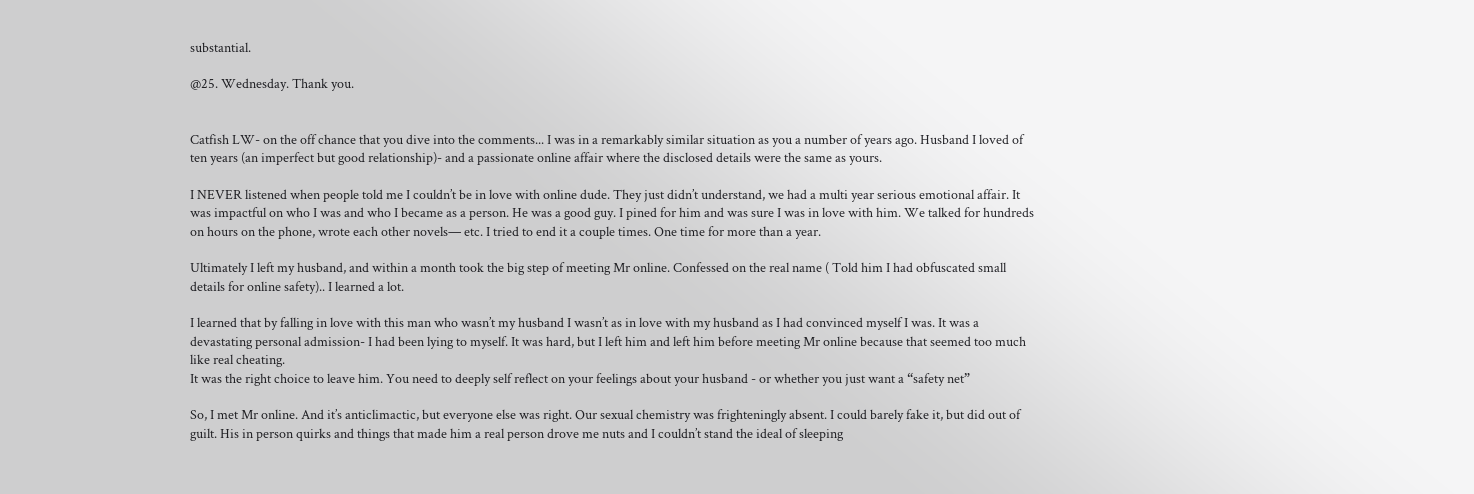substantial.

@25. Wednesday. Thank you.


Catfish LW- on the off chance that you dive into the comments... I was in a remarkably similar situation as you a number of years ago. Husband I loved of ten years (an imperfect but good relationship)- and a passionate online affair where the disclosed details were the same as yours.

I NEVER listened when people told me I couldn’t be in love with online dude. They just didn’t understand, we had a multi year serious emotional affair. It was impactful on who I was and who I became as a person. He was a good guy. I pined for him and was sure I was in love with him. We talked for hundreds on hours on the phone, wrote each other novels— etc. I tried to end it a couple times. One time for more than a year.

Ultimately I left my husband, and within a month took the big step of meeting Mr online. Confessed on the real name ( Told him I had obfuscated small details for online safety).. I learned a lot.

I learned that by falling in love with this man who wasn’t my husband I wasn’t as in love with my husband as I had convinced myself I was. It was a devastating personal admission- I had been lying to myself. It was hard, but I left him and left him before meeting Mr online because that seemed too much like real cheating.
It was the right choice to leave him. You need to deeply self reflect on your feelings about your husband - or whether you just want a “safety net”

So, I met Mr online. And it’s anticlimactic, but everyone else was right. Our sexual chemistry was frighteningly absent. I could barely fake it, but did out of guilt. His in person quirks and things that made him a real person drove me nuts and I couldn’t stand the ideal of sleeping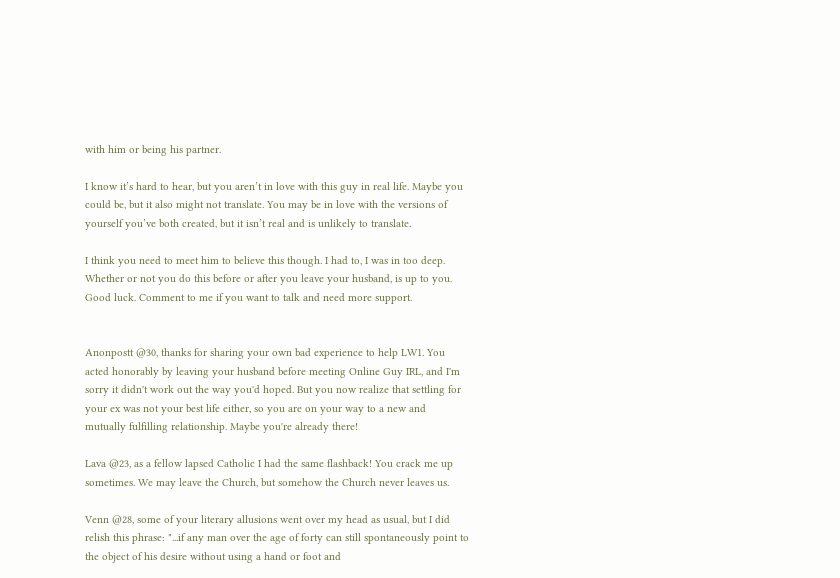with him or being his partner.

I know it’s hard to hear, but you aren’t in love with this guy in real life. Maybe you could be, but it also might not translate. You may be in love with the versions of yourself you’ve both created, but it isn’t real and is unlikely to translate.

I think you need to meet him to believe this though. I had to, I was in too deep. Whether or not you do this before or after you leave your husband, is up to you. Good luck. Comment to me if you want to talk and need more support.


Anonpostt @30, thanks for sharing your own bad experience to help LW1. You acted honorably by leaving your husband before meeting Online Guy IRL, and I'm sorry it didn't work out the way you'd hoped. But you now realize that settling for your ex was not your best life either, so you are on your way to a new and mutually fulfilling relationship. Maybe you're already there!

Lava @23, as a fellow lapsed Catholic I had the same flashback! You crack me up sometimes. We may leave the Church, but somehow the Church never leaves us.

Venn @28, some of your literary allusions went over my head as usual, but I did relish this phrase: "...if any man over the age of forty can still spontaneously point to the object of his desire without using a hand or foot and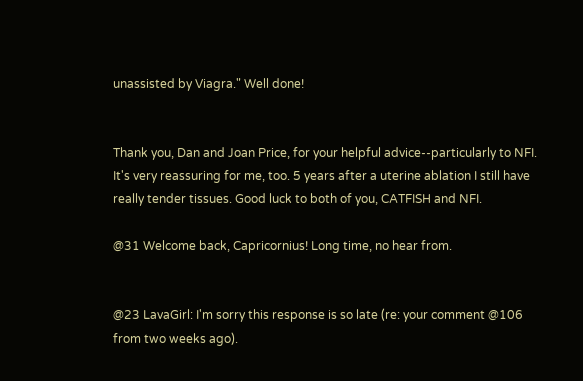unassisted by Viagra." Well done!


Thank you, Dan and Joan Price, for your helpful advice--particularly to NFI. It's very reassuring for me, too. 5 years after a uterine ablation I still have really tender tissues. Good luck to both of you, CATFISH and NFI.

@31 Welcome back, Capricornius! Long time, no hear from.


@23 LavaGirl: I'm sorry this response is so late (re: your comment @106 from two weeks ago).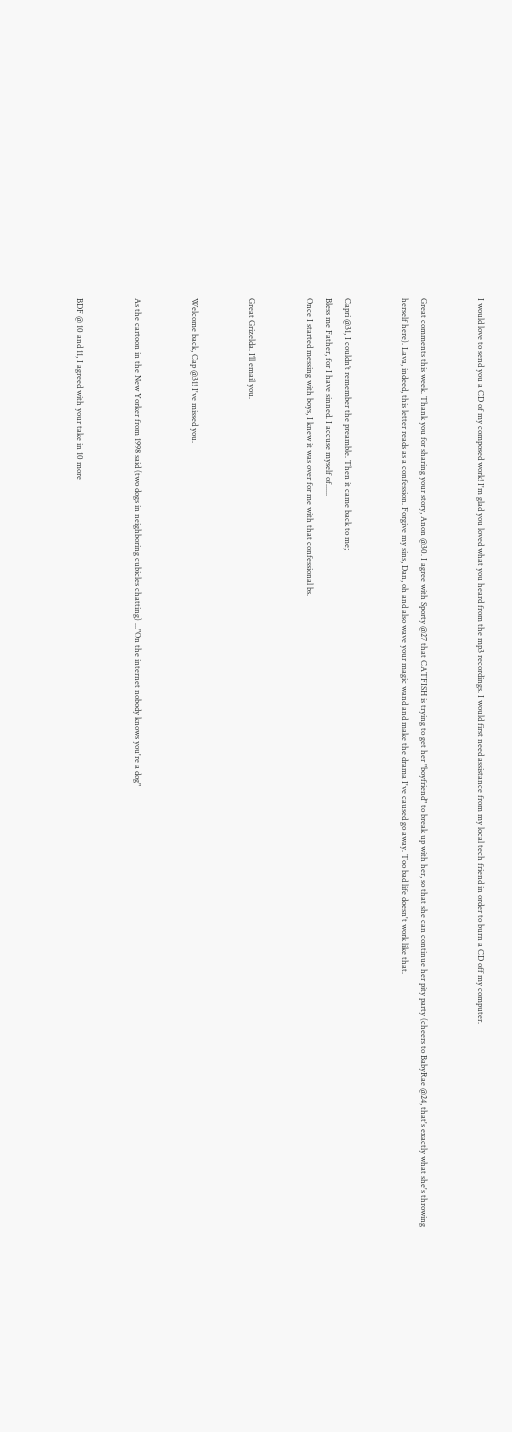I would love to send you a CD of my composed work! I'm glad you loved what you heard from the mp3 recordings. I would first need assistance from my local tech friend in order to burn a CD off my computer.


Great comments this week. Thank you for sharing your story, Anon @30. I agree with Sporty @27 that CATFISH is trying to get her "boyfriend" to break up with her, so that she can continue her pity party (cheers to BabyRae @24, that's exactly what she's throwing herself here). Lava, indeed, this letter reads as a confession. Forgive my sins, Dan, oh and also wave your magic wand and make the drama I've caused go away. Too bad life doesn't work like that.


Capri @31, I couldn’t remember the preamble. Then it came back to me;
Bless me Father, for I have sinned. I accuse myself of......
Once I started messing with boys, I knew it was over for me with that confessional bs.


Great Grizelda. I’ll email you.


Welcome back, Cap @31! I've missed you.


As the cartoon in the New Yorker from 1998 said (two dogs in neighboring cubicles chatting) ..."On the internet nobody knows you're a dog"


BDF @ 10 and 11, I agreed with your take in 10 more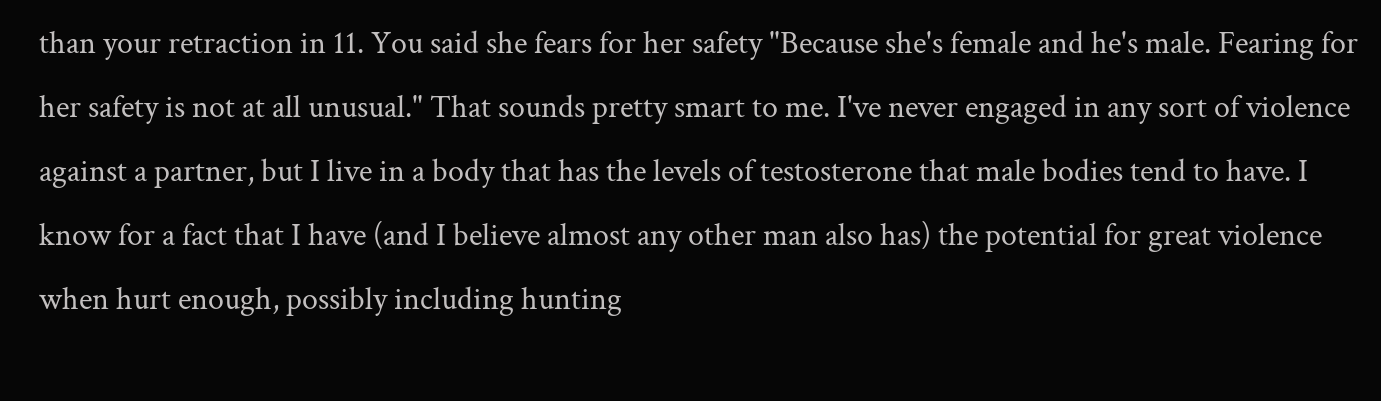than your retraction in 11. You said she fears for her safety "Because she's female and he's male. Fearing for her safety is not at all unusual." That sounds pretty smart to me. I've never engaged in any sort of violence against a partner, but I live in a body that has the levels of testosterone that male bodies tend to have. I know for a fact that I have (and I believe almost any other man also has) the potential for great violence when hurt enough, possibly including hunting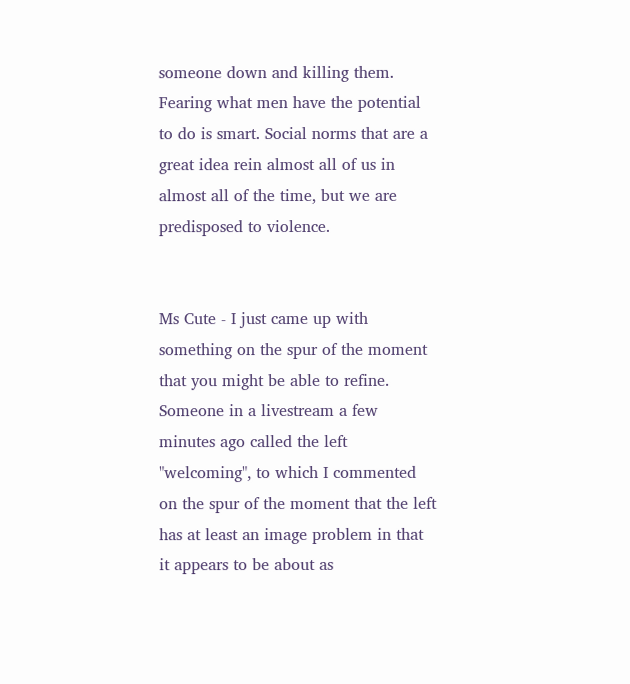someone down and killing them. Fearing what men have the potential to do is smart. Social norms that are a great idea rein almost all of us in almost all of the time, but we are predisposed to violence.


Ms Cute - I just came up with something on the spur of the moment that you might be able to refine. Someone in a livestream a few minutes ago called the left "welcoming", to which I commented on the spur of the moment that the left has at least an image problem in that it appears to be about as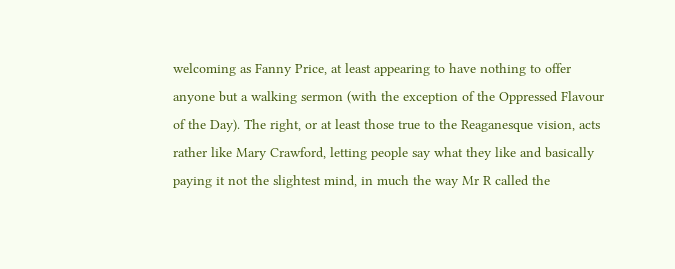welcoming as Fanny Price, at least appearing to have nothing to offer anyone but a walking sermon (with the exception of the Oppressed Flavour of the Day). The right, or at least those true to the Reaganesque vision, acts rather like Mary Crawford, letting people say what they like and basically paying it not the slightest mind, in much the way Mr R called the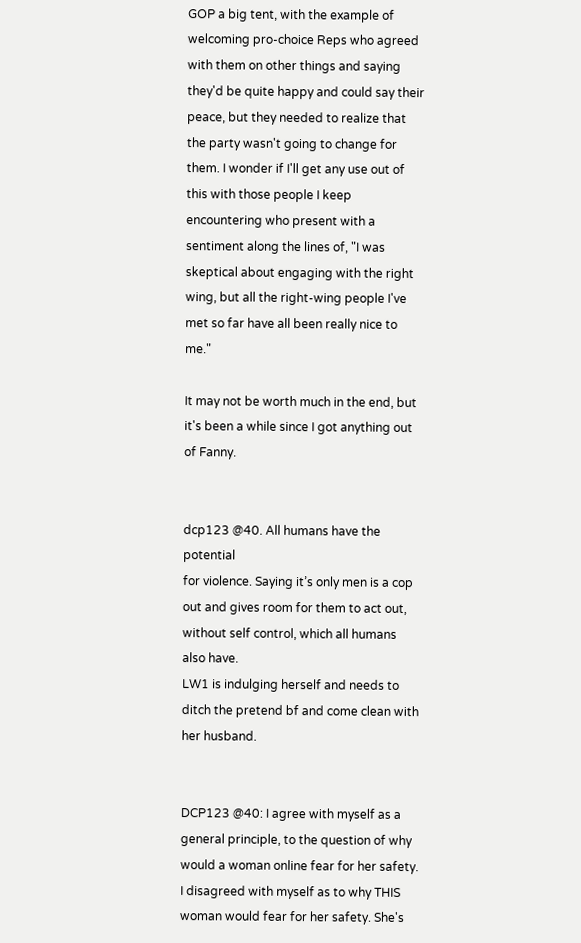GOP a big tent, with the example of welcoming pro-choice Reps who agreed with them on other things and saying they'd be quite happy and could say their peace, but they needed to realize that the party wasn't going to change for them. I wonder if I'll get any use out of this with those people I keep encountering who present with a sentiment along the lines of, "I was skeptical about engaging with the right wing, but all the right-wing people I've met so far have all been really nice to me."

It may not be worth much in the end, but it's been a while since I got anything out of Fanny.


dcp123 @40. All humans have the potential
for violence. Saying it’s only men is a cop out and gives room for them to act out, without self control, which all humans also have.
LW1 is indulging herself and needs to ditch the pretend bf and come clean with her husband.


DCP123 @40: I agree with myself as a general principle, to the question of why would a woman online fear for her safety. I disagreed with myself as to why THIS woman would fear for her safety. She's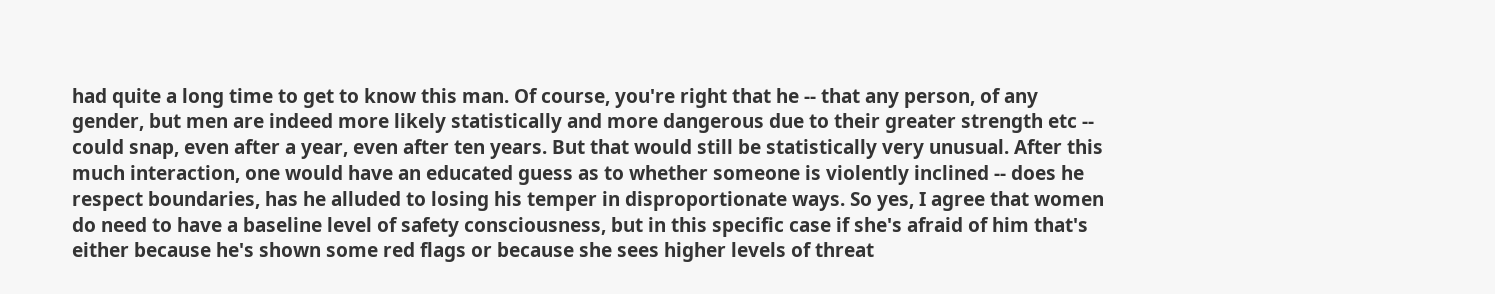had quite a long time to get to know this man. Of course, you're right that he -- that any person, of any gender, but men are indeed more likely statistically and more dangerous due to their greater strength etc -- could snap, even after a year, even after ten years. But that would still be statistically very unusual. After this much interaction, one would have an educated guess as to whether someone is violently inclined -- does he respect boundaries, has he alluded to losing his temper in disproportionate ways. So yes, I agree that women do need to have a baseline level of safety consciousness, but in this specific case if she's afraid of him that's either because he's shown some red flags or because she sees higher levels of threat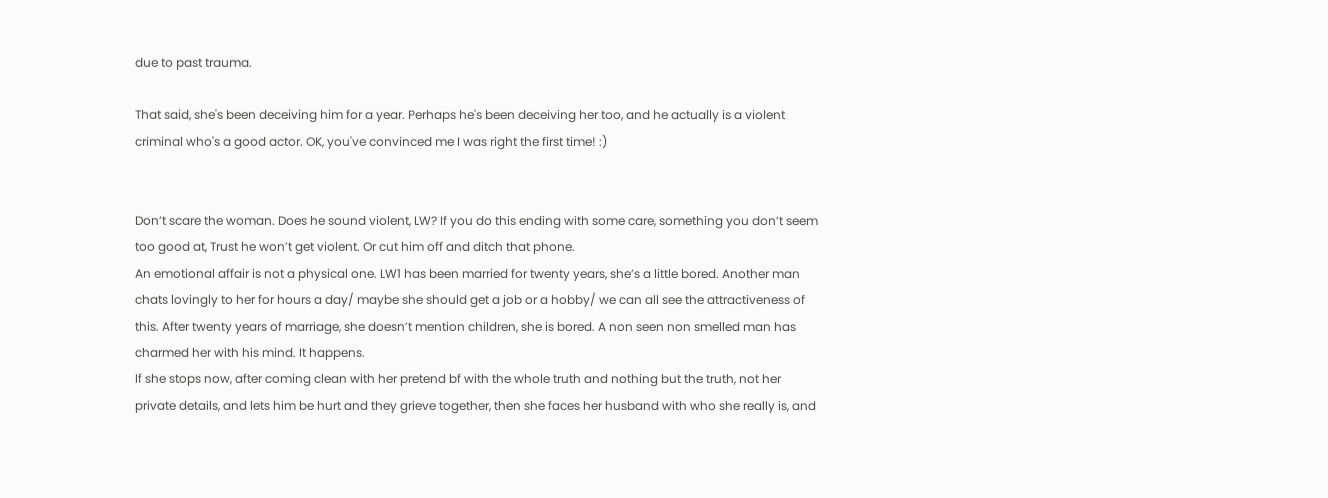due to past trauma.

That said, she's been deceiving him for a year. Perhaps he's been deceiving her too, and he actually is a violent criminal who's a good actor. OK, you've convinced me I was right the first time! :)


Don’t scare the woman. Does he sound violent, LW? If you do this ending with some care, something you don’t seem too good at, Trust he won’t get violent. Or cut him off and ditch that phone.
An emotional affair is not a physical one. LW1 has been married for twenty years, she’s a little bored. Another man chats lovingly to her for hours a day/ maybe she should get a job or a hobby/ we can all see the attractiveness of this. After twenty years of marriage, she doesn’t mention children, she is bored. A non seen non smelled man has charmed her with his mind. It happens.
If she stops now, after coming clean with her pretend bf with the whole truth and nothing but the truth, not her private details, and lets him be hurt and they grieve together, then she faces her husband with who she really is, and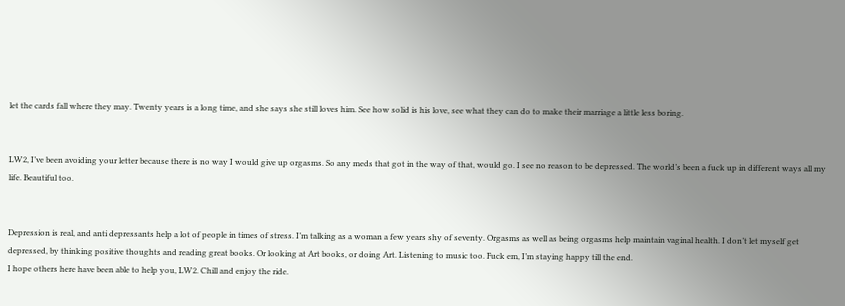let the cards fall where they may. Twenty years is a long time, and she says she still loves him. See how solid is his love, see what they can do to make their marriage a little less boring.


LW2, I’ve been avoiding your letter because there is no way I would give up orgasms. So any meds that got in the way of that, would go. I see no reason to be depressed. The world’s been a fuck up in different ways all my life. Beautiful too.


Depression is real, and anti depressants help a lot of people in times of stress. I’m talking as a woman a few years shy of seventy. Orgasms as well as being orgasms help maintain vaginal health. I don’t let myself get depressed, by thinking positive thoughts and reading great books. Or looking at Art books, or doing Art. Listening to music too. Fuck em, I’m staying happy till the end.
I hope others here have been able to help you, LW2. Chill and enjoy the ride.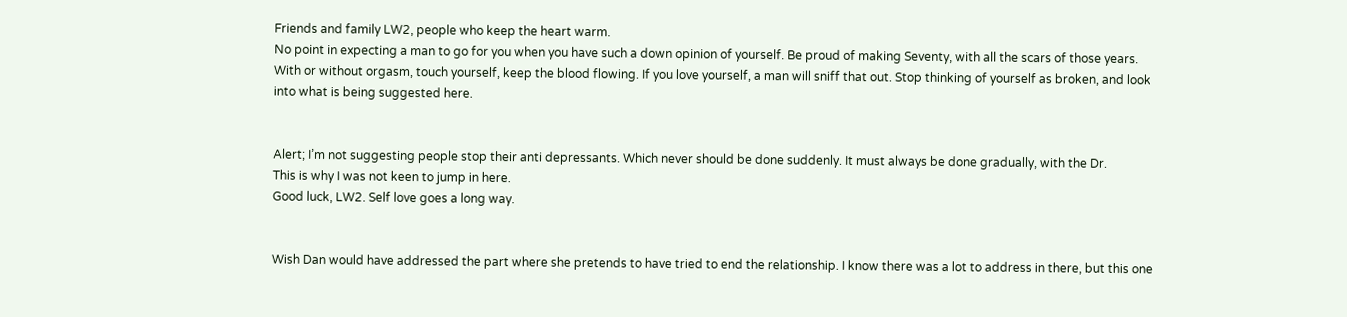Friends and family LW2, people who keep the heart warm.
No point in expecting a man to go for you when you have such a down opinion of yourself. Be proud of making Seventy, with all the scars of those years. With or without orgasm, touch yourself, keep the blood flowing. If you love yourself, a man will sniff that out. Stop thinking of yourself as broken, and look into what is being suggested here.


Alert; I’m not suggesting people stop their anti depressants. Which never should be done suddenly. It must always be done gradually, with the Dr.
This is why I was not keen to jump in here.
Good luck, LW2. Self love goes a long way.


Wish Dan would have addressed the part where she pretends to have tried to end the relationship. I know there was a lot to address in there, but this one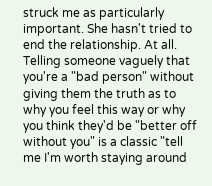struck me as particularly important. She hasn't tried to end the relationship. At all. Telling someone vaguely that you're a "bad person" without giving them the truth as to why you feel this way or why you think they'd be "better off without you" is a classic "tell me I'm worth staying around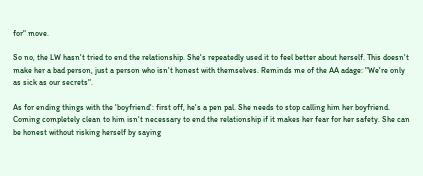for" move.

So no, the LW hasn't tried to end the relationship. She's repeatedly used it to feel better about herself. This doesn't make her a bad person, just a person who isn't honest with themselves. Reminds me of the AA adage: "We're only as sick as our secrets".

As for ending things with the 'boyfriend': first off, he's a pen pal. She needs to stop calling him her boyfriend. Coming completely clean to him isn't necessary to end the relationship if it makes her fear for her safety. She can be honest without risking herself by saying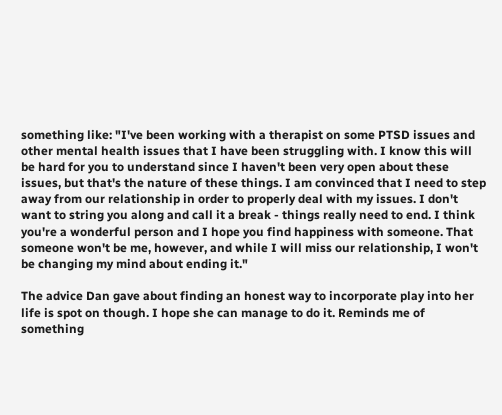something like: "I've been working with a therapist on some PTSD issues and other mental health issues that I have been struggling with. I know this will be hard for you to understand since I haven't been very open about these issues, but that's the nature of these things. I am convinced that I need to step away from our relationship in order to properly deal with my issues. I don't want to string you along and call it a break - things really need to end. I think you're a wonderful person and I hope you find happiness with someone. That someone won't be me, however, and while I will miss our relationship, I won't be changing my mind about ending it."

The advice Dan gave about finding an honest way to incorporate play into her life is spot on though. I hope she can manage to do it. Reminds me of something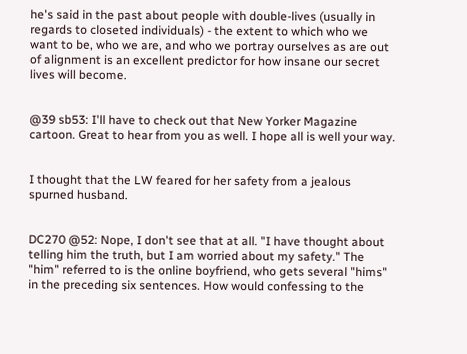he's said in the past about people with double-lives (usually in regards to closeted individuals) - the extent to which who we want to be, who we are, and who we portray ourselves as are out of alignment is an excellent predictor for how insane our secret lives will become.


@39 sb53: I'll have to check out that New Yorker Magazine cartoon. Great to hear from you as well. I hope all is well your way.


I thought that the LW feared for her safety from a jealous spurned husband.


DC270 @52: Nope, I don't see that at all. "I have thought about telling him the truth, but I am worried about my safety." The "him" referred to is the online boyfriend, who gets several "hims" in the preceding six sentences. How would confessing to the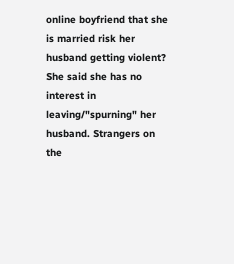online boyfriend that she is married risk her husband getting violent? She said she has no interest in leaving/"spurning" her husband. Strangers on the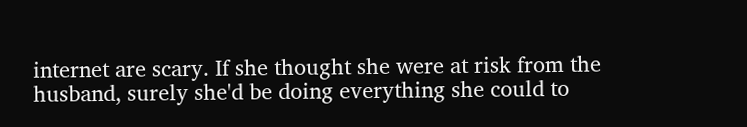internet are scary. If she thought she were at risk from the husband, surely she'd be doing everything she could to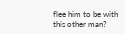flee him to be with this other man?